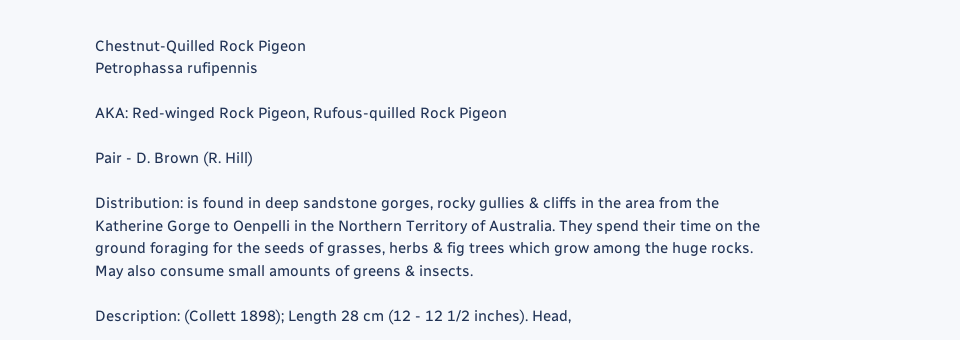Chestnut-Quilled Rock Pigeon
Petrophassa rufipennis

AKA: Red-winged Rock Pigeon, Rufous-quilled Rock Pigeon

Pair - D. Brown (R. Hill)

Distribution: is found in deep sandstone gorges, rocky gullies & cliffs in the area from the Katherine Gorge to Oenpelli in the Northern Territory of Australia. They spend their time on the ground foraging for the seeds of grasses, herbs & fig trees which grow among the huge rocks. May also consume small amounts of greens & insects.

Description: (Collett 1898); Length 28 cm (12 - 12 1/2 inches). Head,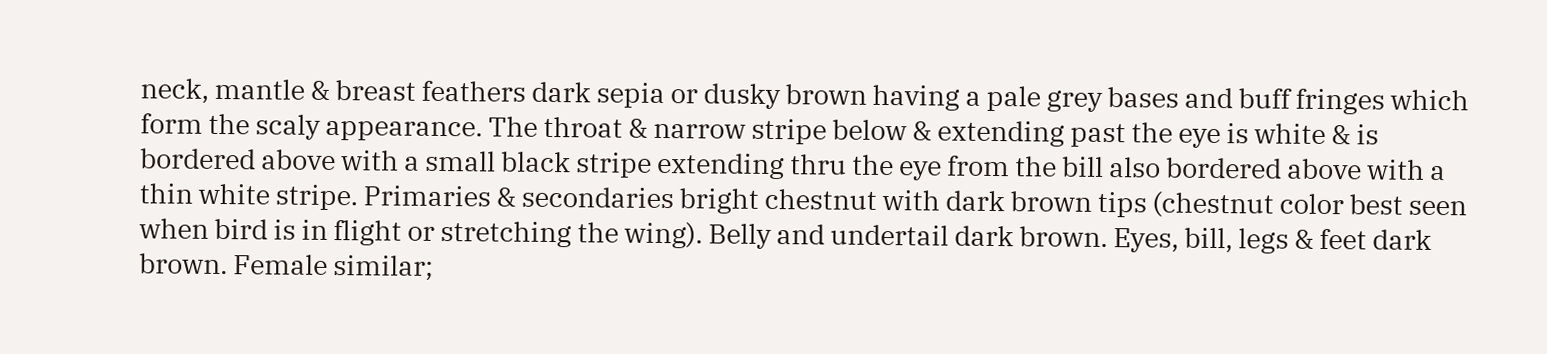neck, mantle & breast feathers dark sepia or dusky brown having a pale grey bases and buff fringes which form the scaly appearance. The throat & narrow stripe below & extending past the eye is white & is bordered above with a small black stripe extending thru the eye from the bill also bordered above with a thin white stripe. Primaries & secondaries bright chestnut with dark brown tips (chestnut color best seen when bird is in flight or stretching the wing). Belly and undertail dark brown. Eyes, bill, legs & feet dark brown. Female similar;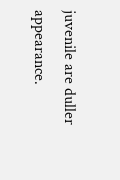juvenile are duller appearance.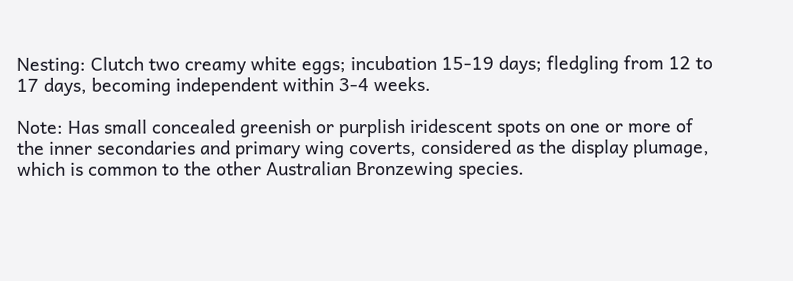Nesting: Clutch two creamy white eggs; incubation 15-19 days; fledgling from 12 to 17 days, becoming independent within 3-4 weeks.

Note: Has small concealed greenish or purplish iridescent spots on one or more of the inner secondaries and primary wing coverts, considered as the display plumage, which is common to the other Australian Bronzewing species.